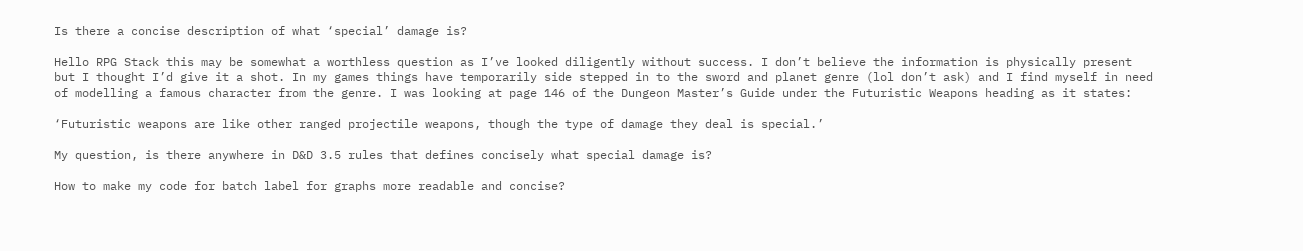Is there a concise description of what ‘special’ damage is?

Hello RPG Stack this may be somewhat a worthless question as I’ve looked diligently without success. I don’t believe the information is physically present but I thought I’d give it a shot. In my games things have temporarily side stepped in to the sword and planet genre (lol don’t ask) and I find myself in need of modelling a famous character from the genre. I was looking at page 146 of the Dungeon Master’s Guide under the Futuristic Weapons heading as it states:

‘Futuristic weapons are like other ranged projectile weapons, though the type of damage they deal is special.’

My question, is there anywhere in D&D 3.5 rules that defines concisely what special damage is?

How to make my code for batch label for graphs more readable and concise?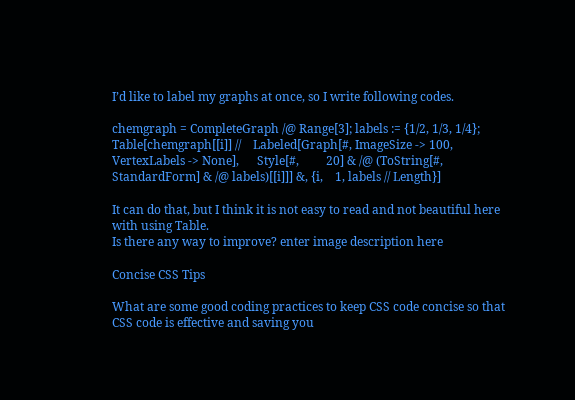I’d like to label my graphs at once, so I write following codes.

chemgraph = CompleteGraph /@ Range[3]; labels := {1/2, 1/3, 1/4}; Table[chemgraph[[i]] //    Labeled[Graph[#, ImageSize -> 100, VertexLabels -> None],      Style[#,         20] & /@ (ToString[#, StandardForm] & /@ labels)[[i]]] &, {i,    1, labels // Length}]

It can do that, but I think it is not easy to read and not beautiful here with using Table.
Is there any way to improve? enter image description here

Concise CSS Tips

What are some good coding practices to keep CSS code concise so that CSS code is effective and saving you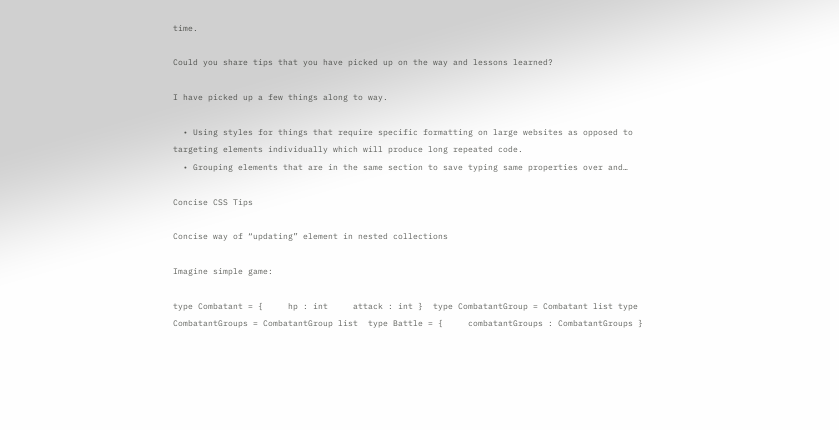time.

Could you share tips that you have picked up on the way and lessons learned?

I have picked up a few things along to way.

  • Using styles for things that require specific formatting on large websites as opposed to targeting elements individually which will produce long repeated code.
  • Grouping elements that are in the same section to save typing same properties over and…

Concise CSS Tips

Concise way of “updating” element in nested collections

Imagine simple game:

type Combatant = {     hp : int     attack : int }  type CombatantGroup = Combatant list type CombatantGroups = CombatantGroup list  type Battle = {     combatantGroups : CombatantGroups }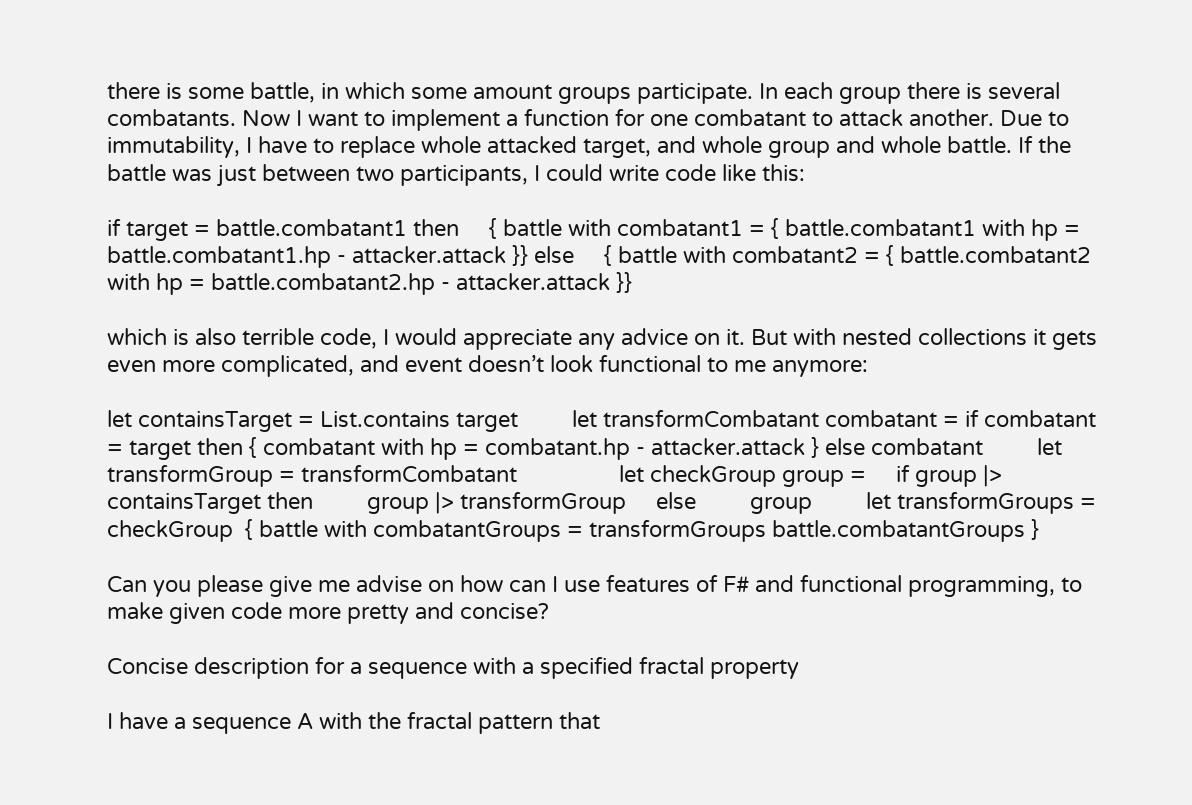there is some battle, in which some amount groups participate. In each group there is several combatants. Now I want to implement a function for one combatant to attack another. Due to immutability, I have to replace whole attacked target, and whole group and whole battle. If the battle was just between two participants, I could write code like this:

if target = battle.combatant1 then     { battle with combatant1 = { battle.combatant1 with hp = battle.combatant1.hp - attacker.attack }} else     { battle with combatant2 = { battle.combatant2 with hp = battle.combatant2.hp - attacker.attack }}

which is also terrible code, I would appreciate any advice on it. But with nested collections it gets even more complicated, and event doesn’t look functional to me anymore:

let containsTarget = List.contains target         let transformCombatant combatant = if combatant = target then { combatant with hp = combatant.hp - attacker.attack } else combatant         let transformGroup = transformCombatant                 let checkGroup group =     if group |> containsTarget then         group |> transformGroup     else         group         let transformGroups = checkGroup  { battle with combatantGroups = transformGroups battle.combatantGroups }

Can you please give me advise on how can I use features of F# and functional programming, to make given code more pretty and concise?

Concise description for a sequence with a specified fractal property

I have a sequence A with the fractal pattern that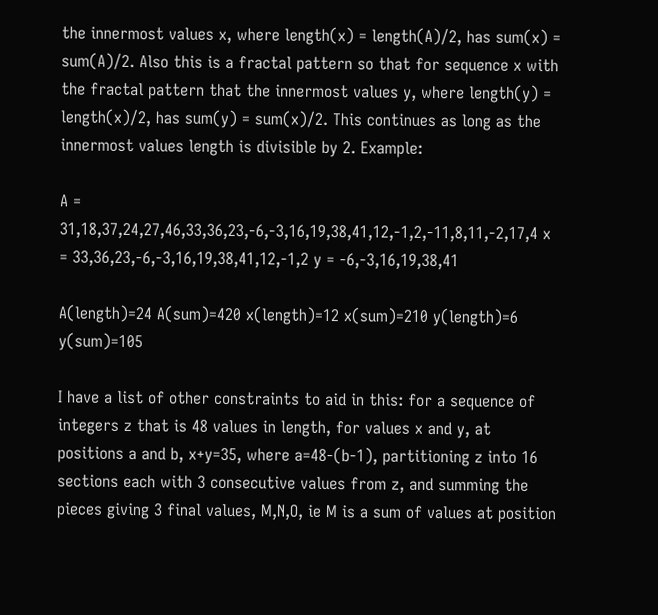the innermost values x, where length(x) = length(A)/2, has sum(x) = sum(A)/2. Also this is a fractal pattern so that for sequence x with the fractal pattern that the innermost values y, where length(y) = length(x)/2, has sum(y) = sum(x)/2. This continues as long as the innermost values length is divisible by 2. Example:

A = 31,18,37,24,27,46,33,36,23,-6,-3,16,19,38,41,12,-1,2,-11,8,11,-2,17,4 x = 33,36,23,-6,-3,16,19,38,41,12,-1,2 y = -6,-3,16,19,38,41

A(length)=24 A(sum)=420 x(length)=12 x(sum)=210 y(length)=6 y(sum)=105

I have a list of other constraints to aid in this: for a sequence of integers z that is 48 values in length, for values x and y, at positions a and b, x+y=35, where a=48-(b-1), partitioning z into 16 sections each with 3 consecutive values from z, and summing the pieces giving 3 final values, M,N,O, ie M is a sum of values at position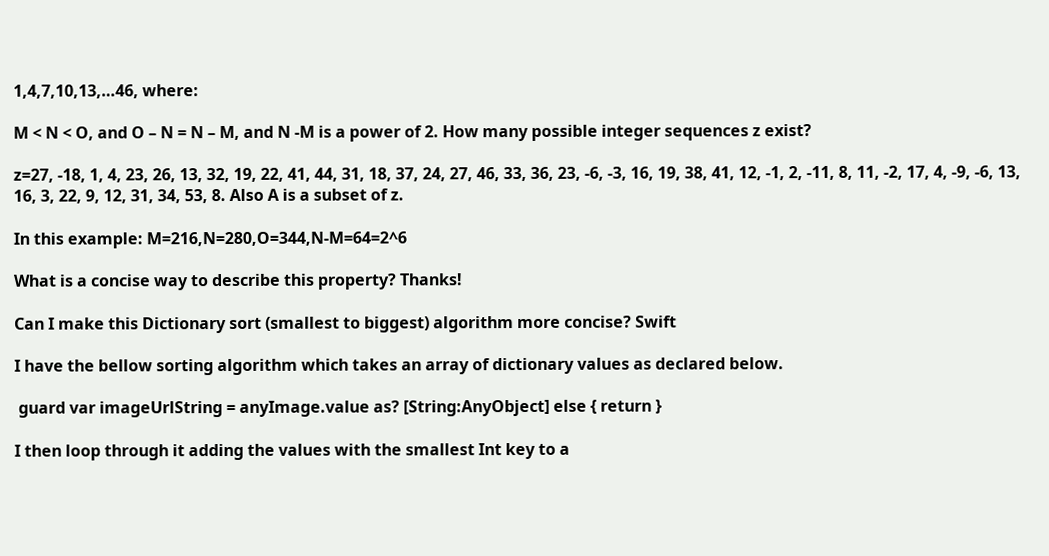1,4,7,10,13,…46, where:

M < N < O, and O – N = N – M, and N -M is a power of 2. How many possible integer sequences z exist?

z=27, -18, 1, 4, 23, 26, 13, 32, 19, 22, 41, 44, 31, 18, 37, 24, 27, 46, 33, 36, 23, -6, -3, 16, 19, 38, 41, 12, -1, 2, -11, 8, 11, -2, 17, 4, -9, -6, 13, 16, 3, 22, 9, 12, 31, 34, 53, 8. Also A is a subset of z.

In this example: M=216,N=280,O=344,N-M=64=2^6

What is a concise way to describe this property? Thanks!

Can I make this Dictionary sort (smallest to biggest) algorithm more concise? Swift

I have the bellow sorting algorithm which takes an array of dictionary values as declared below.

 guard var imageUrlString = anyImage.value as? [String:AnyObject] else { return }

I then loop through it adding the values with the smallest Int key to a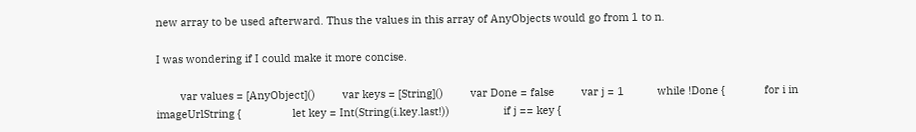new array to be used afterward. Thus the values in this array of AnyObjects would go from 1 to n.

I was wondering if I could make it more concise.

        var values = [AnyObject]()         var keys = [String]()         var Done = false         var j = 1           while !Done {             for i in imageUrlString {                 let key = Int(String(i.key.last!))                  if j == key {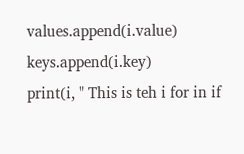values.append(i.value)                     keys.append(i.key)                     print(i, " This is teh i for in if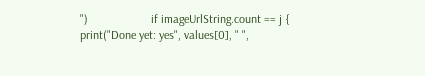")                     if imageUrlString.count == j {                         print("Done yet: yes", values[0], " ",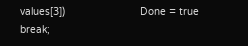values[3])                         Done = true                         break;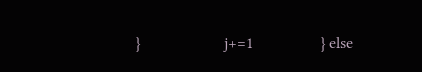}                     j+=1                 } else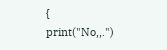{                     print("No,,.")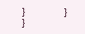}             }         }